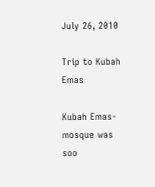July 26, 2010

Trip to Kubah Emas

Kubah Emas-mosque was soo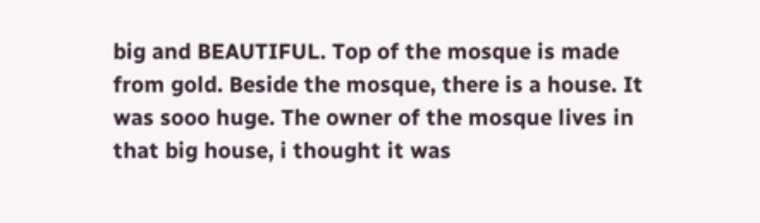big and BEAUTIFUL. Top of the mosque is made from gold. Beside the mosque, there is a house. It was sooo huge. The owner of the mosque lives in that big house, i thought it was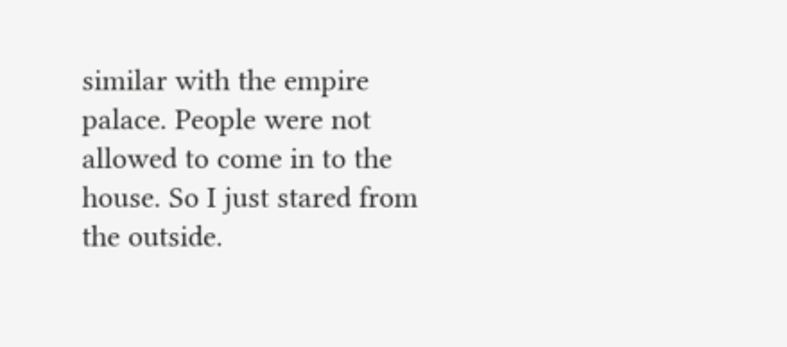similar with the empire palace. People were not allowed to come in to the house. So I just stared from the outside.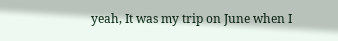yeah, It was my trip on June when I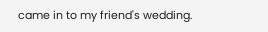came in to my friend's wedding.